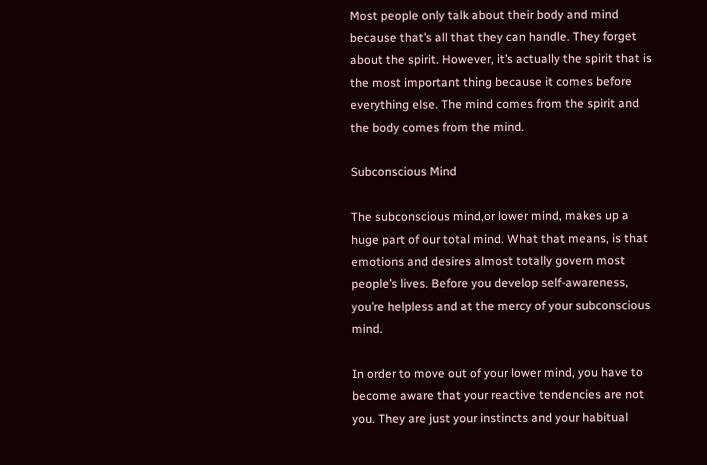Most people only talk about their body and mind because that’s all that they can handle. They forget about the spirit. However, it’s actually the spirit that is the most important thing because it comes before everything else. The mind comes from the spirit and the body comes from the mind.

Subconscious Mind

The subconscious mind,or lower mind, makes up a huge part of our total mind. What that means, is that emotions and desires almost totally govern most people’s lives. Before you develop self-awareness, you’re helpless and at the mercy of your subconscious mind.

In order to move out of your lower mind, you have to become aware that your reactive tendencies are not you. They are just your instincts and your habitual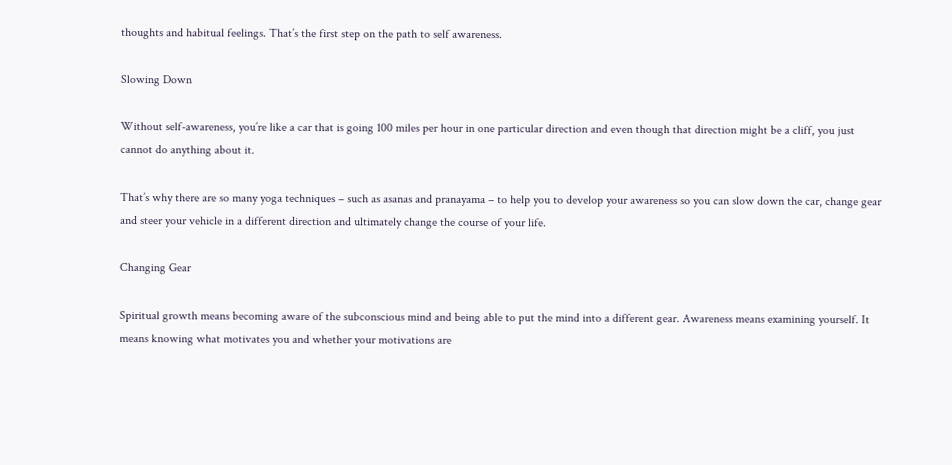thoughts and habitual feelings. That’s the first step on the path to self awareness.

Slowing Down

Without self-awareness, you’re like a car that is going 100 miles per hour in one particular direction and even though that direction might be a cliff, you just cannot do anything about it.

That’s why there are so many yoga techniques – such as asanas and pranayama – to help you to develop your awareness so you can slow down the car, change gear and steer your vehicle in a different direction and ultimately change the course of your life.

Changing Gear

Spiritual growth means becoming aware of the subconscious mind and being able to put the mind into a different gear. Awareness means examining yourself. It means knowing what motivates you and whether your motivations are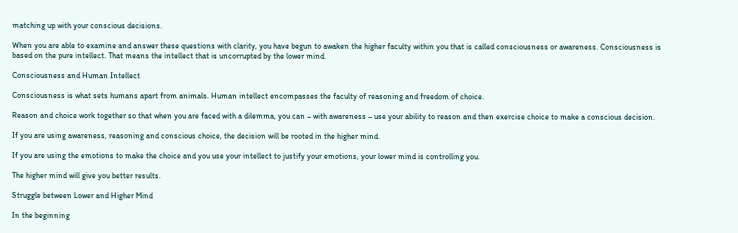matching up with your conscious decisions.

When you are able to examine and answer these questions with clarity, you have begun to awaken the higher faculty within you that is called consciousness or awareness. Consciousness is based on the pure intellect. That means the intellect that is uncorrupted by the lower mind.

Consciousness and Human Intellect

Consciousness is what sets humans apart from animals. Human intellect encompasses the faculty of reasoning and freedom of choice.

Reason and choice work together so that when you are faced with a dilemma, you can – with awareness – use your ability to reason and then exercise choice to make a conscious decision.

If you are using awareness, reasoning and conscious choice, the decision will be rooted in the higher mind.

If you are using the emotions to make the choice and you use your intellect to justify your emotions, your lower mind is controlling you.

The higher mind will give you better results.

Struggle between Lower and Higher Mind

In the beginning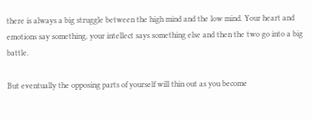there is always a big struggle between the high mind and the low mind. Your heart and emotions say something, your intellect says something else and then the two go into a big battle.

But eventually the opposing parts of yourself will thin out as you become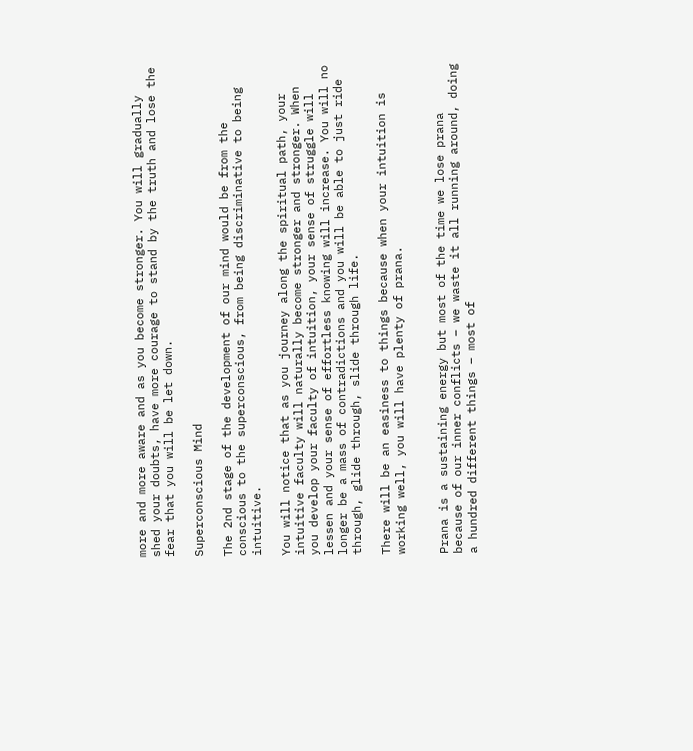more and more aware and as you become stronger. You will gradually shed your doubts, have more courage to stand by the truth and lose the fear that you will be let down.

Superconscious Mind

The 2nd stage of the development of our mind would be from the conscious to the superconscious, from being discriminative to being intuitive.

You will notice that as you journey along the spiritual path, your intuitive faculty will naturally become stronger and stronger. When you develop your faculty of intuition, your sense of struggle will lessen and your sense of effortless knowing will increase. You will no longer be a mass of contradictions and you will be able to just ride through, glide through, slide through life.

There will be an easiness to things because when your intuition is working well, you will have plenty of prana.


Prana is a sustaining energy but most of the time we lose prana because of our inner conflicts – we waste it all running around, doing a hundred different things – most of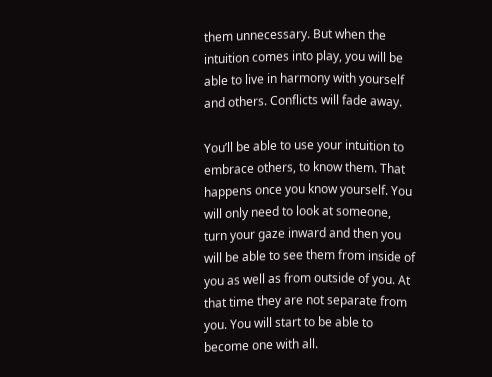them unnecessary. But when the intuition comes into play, you will be able to live in harmony with yourself and others. Conflicts will fade away.

You’ll be able to use your intuition to embrace others, to know them. That happens once you know yourself. You will only need to look at someone, turn your gaze inward and then you will be able to see them from inside of you as well as from outside of you. At that time they are not separate from you. You will start to be able to become one with all.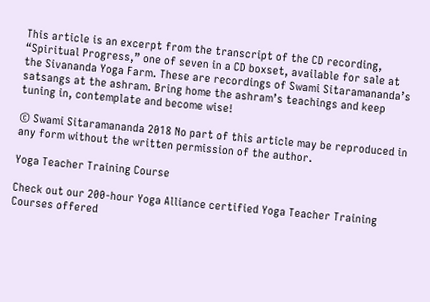This article is an excerpt from the transcript of the CD recording, “Spiritual Progress,” one of seven in a CD boxset, available for sale at the Sivananda Yoga Farm. These are recordings of Swami Sitaramananda’s satsangs at the ashram. Bring home the ashram’s teachings and keep tuning in, contemplate and become wise!

© Swami Sitaramananda 2018 No part of this article may be reproduced in any form without the written permission of the author.

Yoga Teacher Training Course

Check out our 200-hour Yoga Alliance certified Yoga Teacher Training Courses offered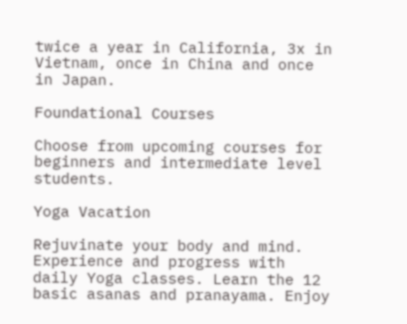twice a year in California, 3x in Vietnam, once in China and once in Japan.

Foundational Courses

Choose from upcoming courses for beginners and intermediate level students.

Yoga Vacation

Rejuvinate your body and mind. Experience and progress with daily Yoga classes. Learn the 12 basic asanas and pranayama. Enjoy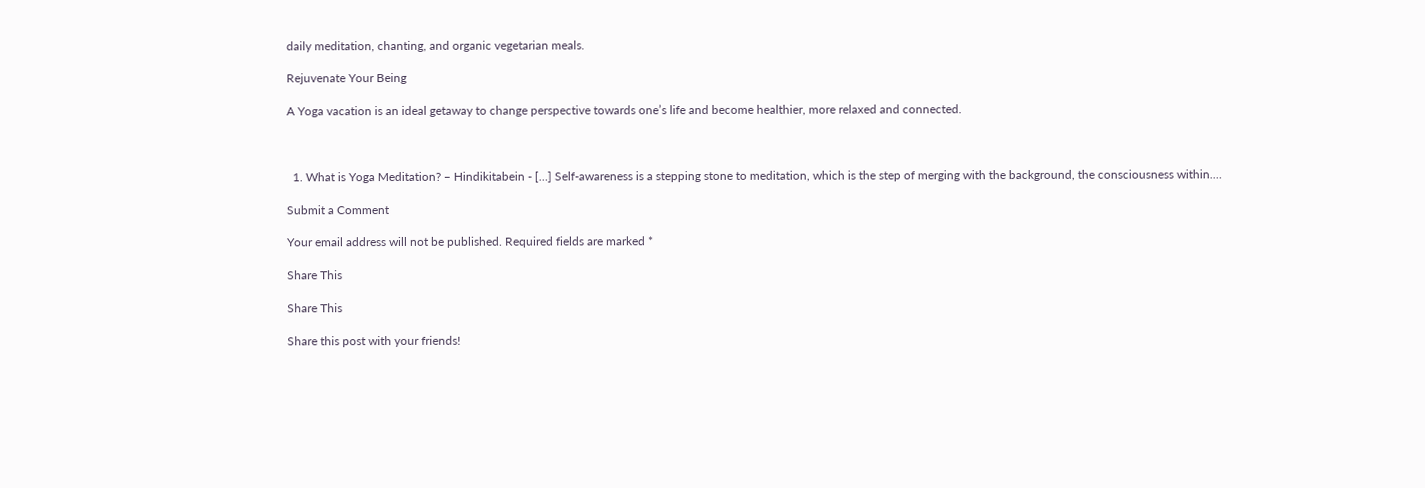daily meditation, chanting, and organic vegetarian meals.

Rejuvenate Your Being

A Yoga vacation is an ideal getaway to change perspective towards one’s life and become healthier, more relaxed and connected.



  1. What is Yoga Meditation? – Hindikitabein - […] Self-awareness is a stepping stone to meditation, which is the step of merging with the background, the consciousness within.…

Submit a Comment

Your email address will not be published. Required fields are marked *

Share This

Share This

Share this post with your friends!